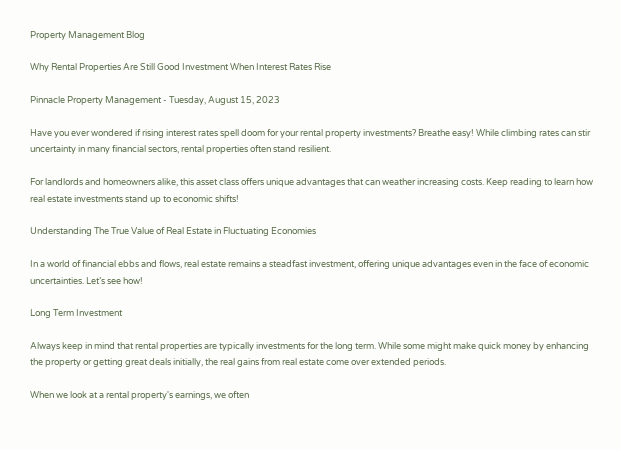Property Management Blog

Why Rental Properties Are Still Good Investment When Interest Rates Rise

Pinnacle Property Management - Tuesday, August 15, 2023

Have you ever wondered if rising interest rates spell doom for your rental property investments? Breathe easy! While climbing rates can stir uncertainty in many financial sectors, rental properties often stand resilient.

For landlords and homeowners alike, this asset class offers unique advantages that can weather increasing costs. Keep reading to learn how real estate investments stand up to economic shifts!

Understanding The True Value of Real Estate in Fluctuating Economies

In a world of financial ebbs and flows, real estate remains a steadfast investment, offering unique advantages even in the face of economic uncertainties. Let’s see how!

Long Term Investment

Always keep in mind that rental properties are typically investments for the long term. While some might make quick money by enhancing the property or getting great deals initially, the real gains from real estate come over extended periods.

When we look at a rental property's earnings, we often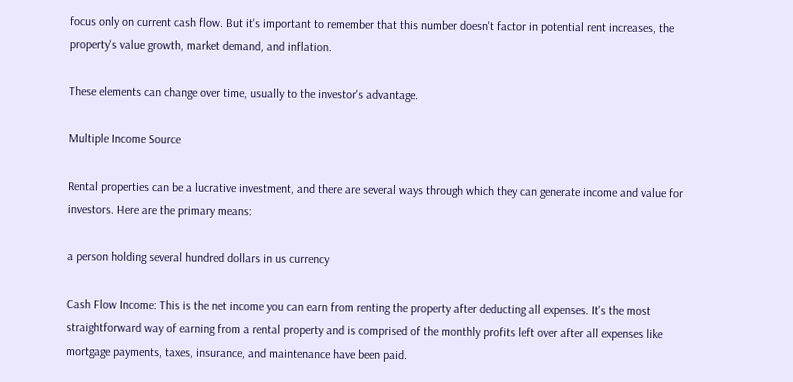focus only on current cash flow. But it's important to remember that this number doesn't factor in potential rent increases, the property's value growth, market demand, and inflation.

These elements can change over time, usually to the investor's advantage.

Multiple Income Source

Rental properties can be a lucrative investment, and there are several ways through which they can generate income and value for investors. Here are the primary means:

a person holding several hundred dollars in us currency

Cash Flow Income: This is the net income you can earn from renting the property after deducting all expenses. It's the most straightforward way of earning from a rental property and is comprised of the monthly profits left over after all expenses like mortgage payments, taxes, insurance, and maintenance have been paid.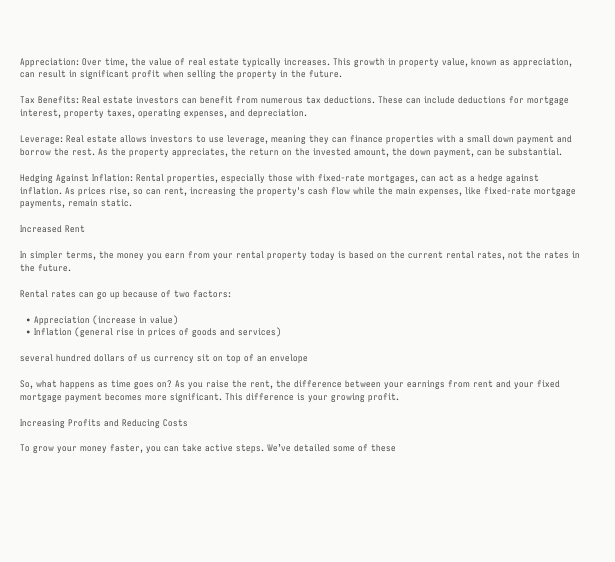Appreciation: Over time, the value of real estate typically increases. This growth in property value, known as appreciation, can result in significant profit when selling the property in the future.

Tax Benefits: Real estate investors can benefit from numerous tax deductions. These can include deductions for mortgage interest, property taxes, operating expenses, and depreciation.

Leverage: Real estate allows investors to use leverage, meaning they can finance properties with a small down payment and borrow the rest. As the property appreciates, the return on the invested amount, the down payment, can be substantial.

Hedging Against Inflation: Rental properties, especially those with fixed-rate mortgages, can act as a hedge against inflation. As prices rise, so can rent, increasing the property's cash flow while the main expenses, like fixed-rate mortgage payments, remain static.

Increased Rent

In simpler terms, the money you earn from your rental property today is based on the current rental rates, not the rates in the future.

Rental rates can go up because of two factors:

  • Appreciation (increase in value)
  • Inflation (general rise in prices of goods and services)

several hundred dollars of us currency sit on top of an envelope

So, what happens as time goes on? As you raise the rent, the difference between your earnings from rent and your fixed mortgage payment becomes more significant. This difference is your growing profit.

Increasing Profits and Reducing Costs

To grow your money faster, you can take active steps. We’ve detailed some of these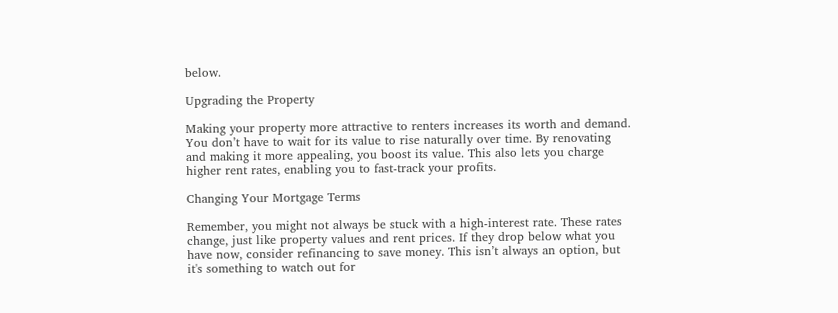below.

Upgrading the Property

Making your property more attractive to renters increases its worth and demand. You don’t have to wait for its value to rise naturally over time. By renovating and making it more appealing, you boost its value. This also lets you charge higher rent rates, enabling you to fast-track your profits.

Changing Your Mortgage Terms

Remember, you might not always be stuck with a high-interest rate. These rates change, just like property values and rent prices. If they drop below what you have now, consider refinancing to save money. This isn’t always an option, but it's something to watch out for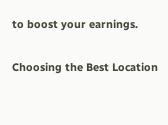to boost your earnings.

Choosing the Best Location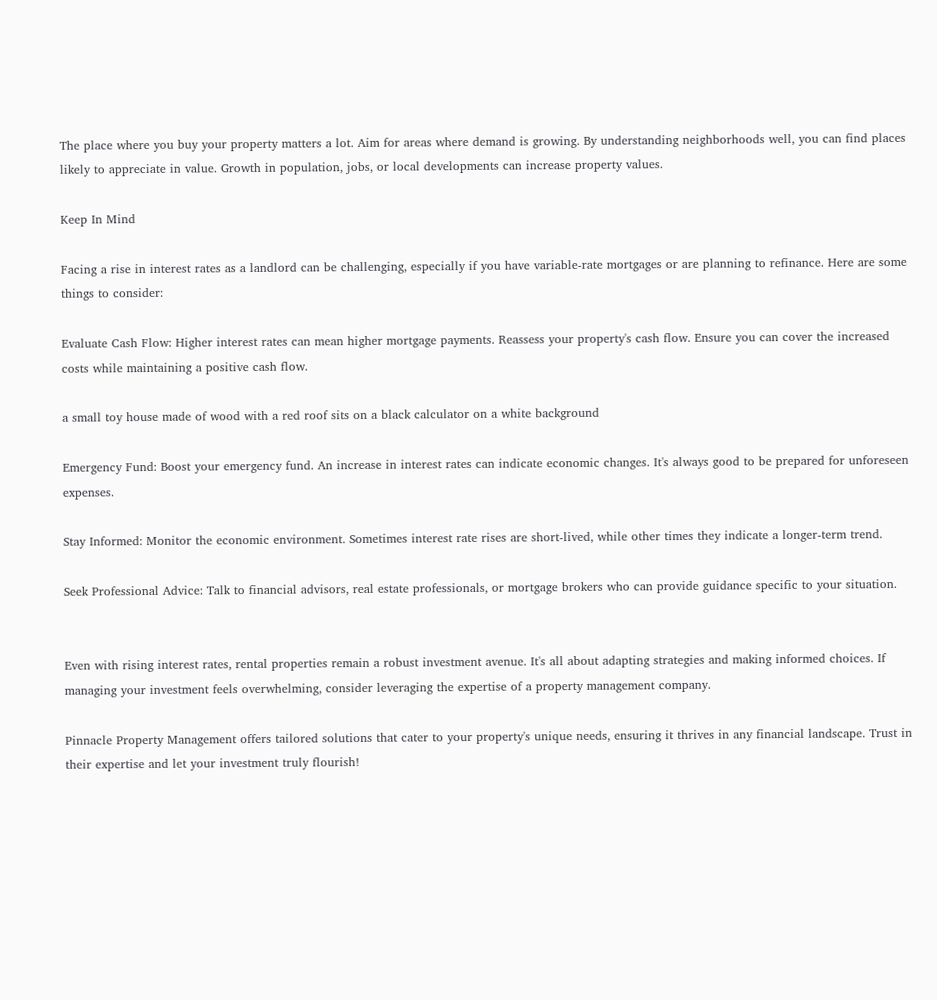The place where you buy your property matters a lot. Aim for areas where demand is growing. By understanding neighborhoods well, you can find places likely to appreciate in value. Growth in population, jobs, or local developments can increase property values.

Keep In Mind

Facing a rise in interest rates as a landlord can be challenging, especially if you have variable-rate mortgages or are planning to refinance. Here are some things to consider:

Evaluate Cash Flow: Higher interest rates can mean higher mortgage payments. Reassess your property's cash flow. Ensure you can cover the increased costs while maintaining a positive cash flow.

a small toy house made of wood with a red roof sits on a black calculator on a white background

Emergency Fund: Boost your emergency fund. An increase in interest rates can indicate economic changes. It's always good to be prepared for unforeseen expenses.

Stay Informed: Monitor the economic environment. Sometimes interest rate rises are short-lived, while other times they indicate a longer-term trend.

Seek Professional Advice: Talk to financial advisors, real estate professionals, or mortgage brokers who can provide guidance specific to your situation.


Even with rising interest rates, rental properties remain a robust investment avenue. It's all about adapting strategies and making informed choices. If managing your investment feels overwhelming, consider leveraging the expertise of a property management company.

Pinnacle Property Management offers tailored solutions that cater to your property's unique needs, ensuring it thrives in any financial landscape. Trust in their expertise and let your investment truly flourish!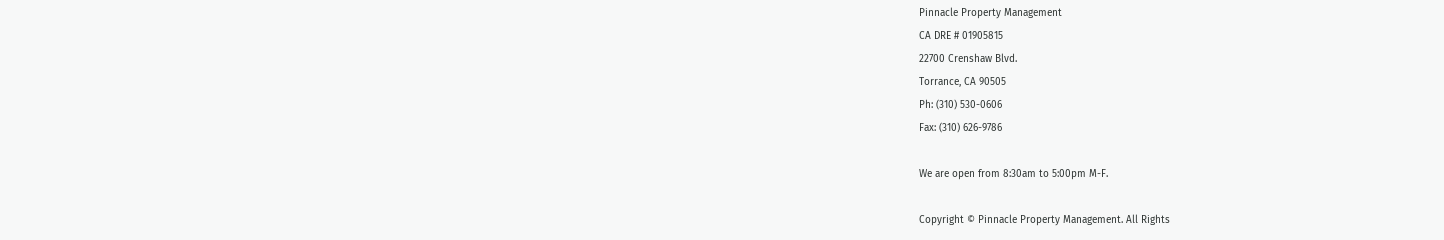Pinnacle Property Management
CA DRE # 01905815
22700 Crenshaw Blvd.
Torrance, CA 90505
Ph: (310) 530-0606
Fax: (310) 626-9786

We are open from 8:30am to 5:00pm M-F.

Copyright © Pinnacle Property Management. All Rights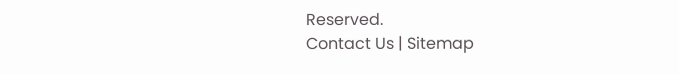Reserved.
Contact Us | Sitemap